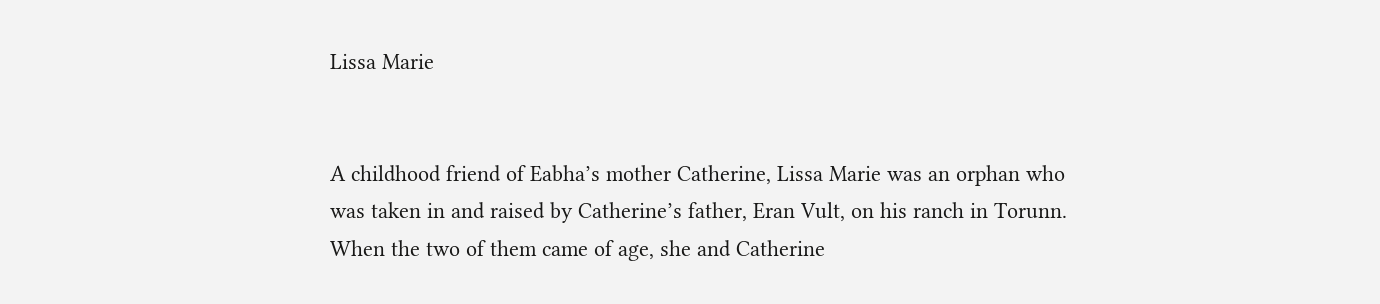Lissa Marie


A childhood friend of Eabha’s mother Catherine, Lissa Marie was an orphan who was taken in and raised by Catherine’s father, Eran Vult, on his ranch in Torunn. When the two of them came of age, she and Catherine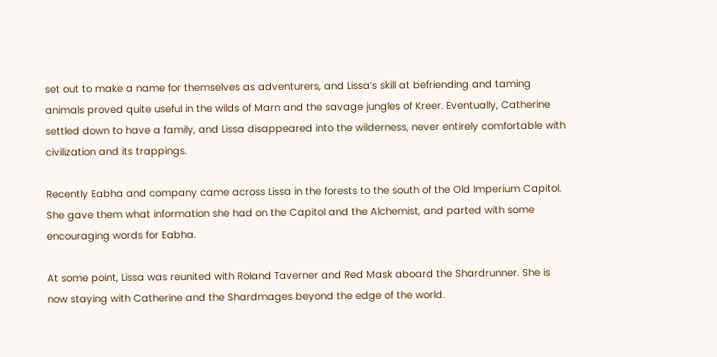set out to make a name for themselves as adventurers, and Lissa’s skill at befriending and taming animals proved quite useful in the wilds of Marn and the savage jungles of Kreer. Eventually, Catherine settled down to have a family, and Lissa disappeared into the wilderness, never entirely comfortable with civilization and its trappings.

Recently Eabha and company came across Lissa in the forests to the south of the Old Imperium Capitol. She gave them what information she had on the Capitol and the Alchemist, and parted with some encouraging words for Eabha.

At some point, Lissa was reunited with Roland Taverner and Red Mask aboard the Shardrunner. She is now staying with Catherine and the Shardmages beyond the edge of the world.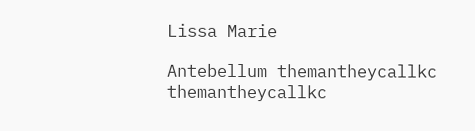Lissa Marie

Antebellum themantheycallkc themantheycallkc